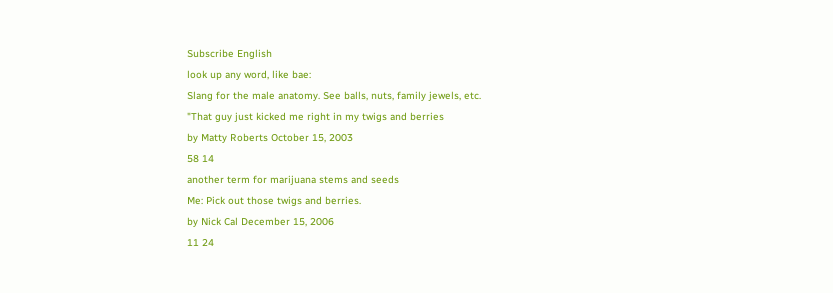Subscribe English
look up any word, like bae:
Slang for the male anatomy. See balls, nuts, family jewels, etc.
"That guy just kicked me right in my twigs and berries
by Matty Roberts October 15, 2003
58 14
another term for marijuana stems and seeds
Me: Pick out those twigs and berries.
by Nick Cal December 15, 2006
11 24